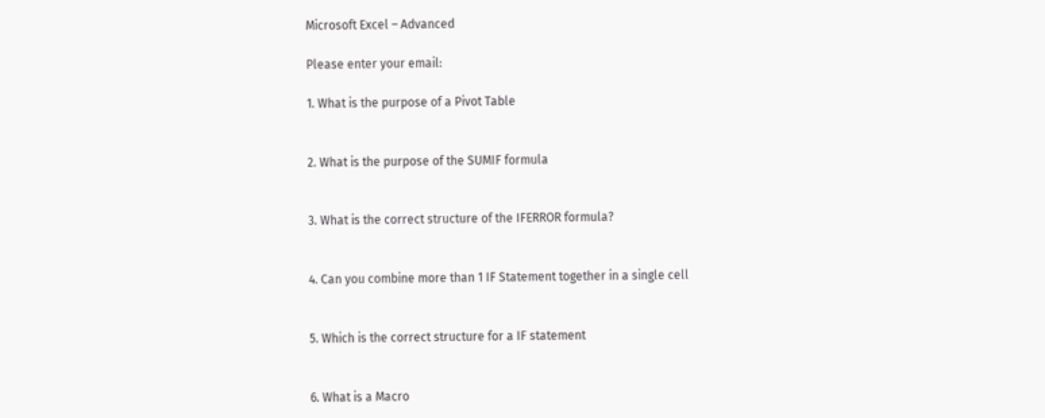Microsoft Excel – Advanced

Please enter your email:

1. What is the purpose of a Pivot Table


2. What is the purpose of the SUMIF formula


3. What is the correct structure of the IFERROR formula?


4. Can you combine more than 1 IF Statement together in a single cell


5. Which is the correct structure for a IF statement


6. What is a Macro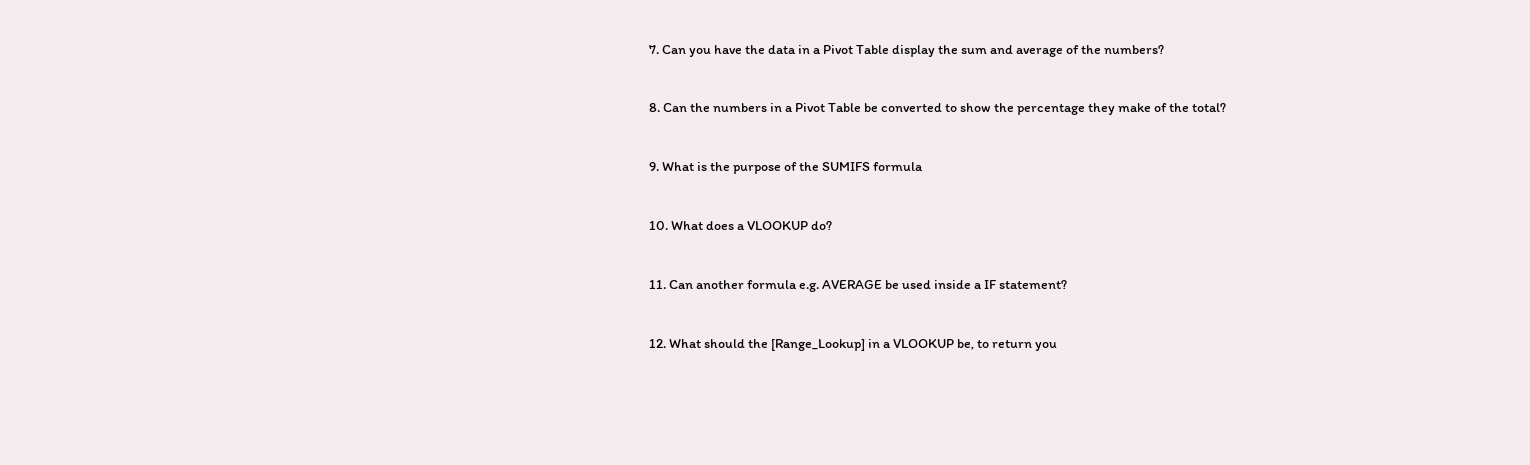7. Can you have the data in a Pivot Table display the sum and average of the numbers?


8. Can the numbers in a Pivot Table be converted to show the percentage they make of the total?


9. What is the purpose of the SUMIFS formula


10. What does a VLOOKUP do?


11. Can another formula e.g. AVERAGE be used inside a IF statement?


12. What should the [Range_Lookup] in a VLOOKUP be, to return you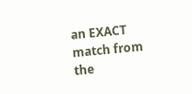an EXACT match from the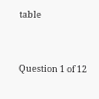table


Question 1 of 12